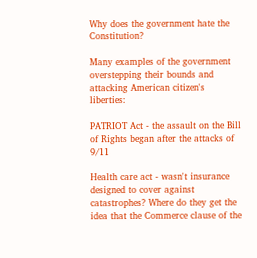Why does the government hate the Constitution?

Many examples of the government overstepping their bounds and attacking American citizen's liberties:

PATRIOT Act - the assault on the Bill of Rights began after the attacks of 9/11

Health care act - wasn't insurance designed to cover against catastrophes? Where do they get the idea that the Commerce clause of the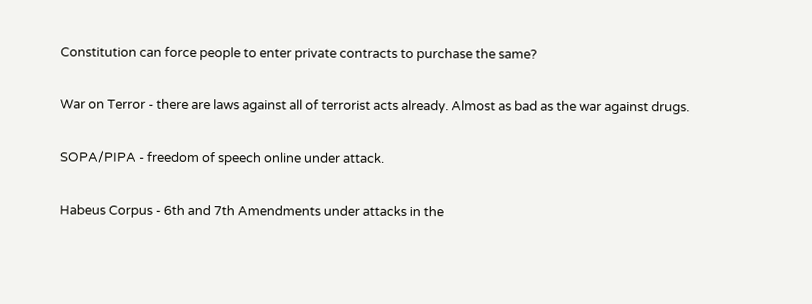Constitution can force people to enter private contracts to purchase the same?

War on Terror - there are laws against all of terrorist acts already. Almost as bad as the war against drugs.

SOPA/PIPA - freedom of speech online under attack.

Habeus Corpus - 6th and 7th Amendments under attacks in the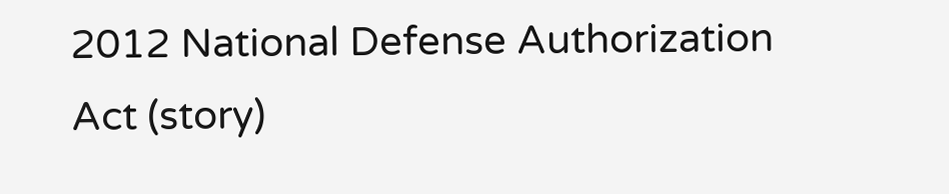2012 National Defense Authorization Act (story)